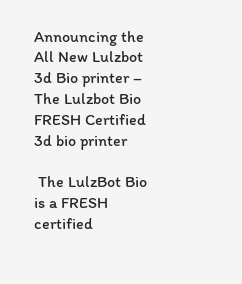Announcing the All New Lulzbot 3d Bio printer – The Lulzbot Bio FRESH Certified 3d bio printer

 The LulzBot Bio is a FRESH certified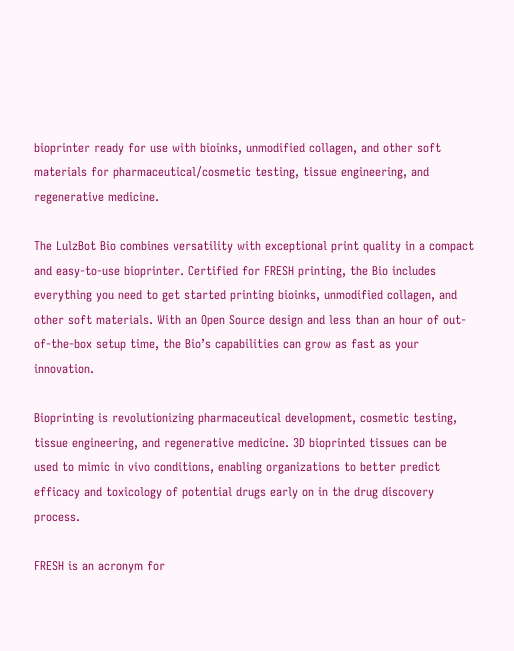bioprinter ready for use with bioinks, unmodified collagen, and other soft materials for pharmaceutical/cosmetic testing, tissue engineering, and regenerative medicine.

The LulzBot Bio combines versatility with exceptional print quality in a compact and easy-to-use bioprinter. Certified for FRESH printing, the Bio includes everything you need to get started printing bioinks, unmodified collagen, and other soft materials. With an Open Source design and less than an hour of out-of-the-box setup time, the Bio’s capabilities can grow as fast as your innovation.

Bioprinting is revolutionizing pharmaceutical development, cosmetic testing, tissue engineering, and regenerative medicine. 3D bioprinted tissues can be used to mimic in vivo conditions, enabling organizations to better predict efficacy and toxicology of potential drugs early on in the drug discovery process.

FRESH is an acronym for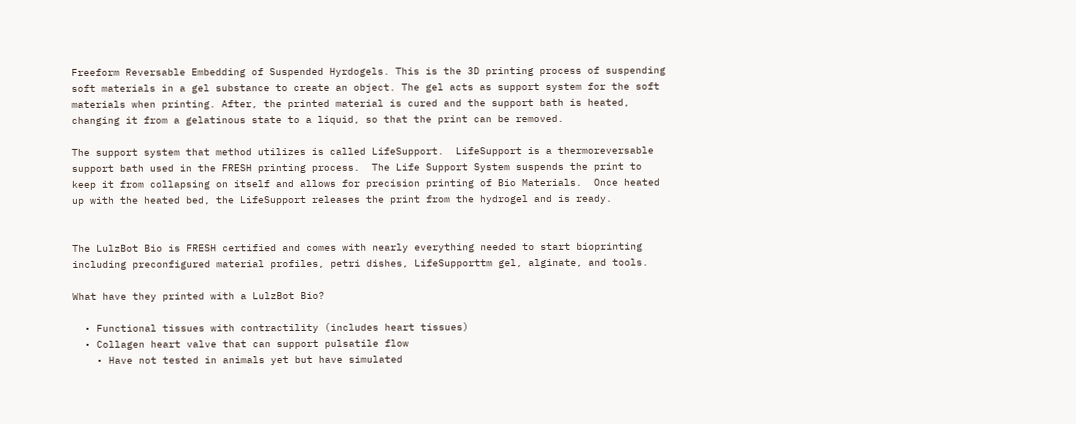Freeform Reversable Embedding of Suspended Hyrdogels. This is the 3D printing process of suspending soft materials in a gel substance to create an object. The gel acts as support system for the soft materials when printing. After, the printed material is cured and the support bath is heated, changing it from a gelatinous state to a liquid, so that the print can be removed.

The support system that method utilizes is called LifeSupport.  LifeSupport is a thermoreversable support bath used in the FRESH printing process.  The Life Support System suspends the print to keep it from collapsing on itself and allows for precision printing of Bio Materials.  Once heated up with the heated bed, the LifeSupport releases the print from the hydrogel and is ready.


The LulzBot Bio is FRESH certified and comes with nearly everything needed to start bioprinting including preconfigured material profiles, petri dishes, LifeSupporttm gel, alginate, and tools.

What have they printed with a LulzBot Bio?

  • Functional tissues with contractility (includes heart tissues)
  • Collagen heart valve that can support pulsatile flow
    • Have not tested in animals yet but have simulated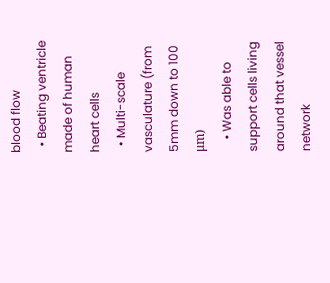blood flow
  • Beating ventricle made of human heart cells
  • Multi-scale vasculature (from 5mm down to 100 μm)
    • Was able to support cells living around that vessel network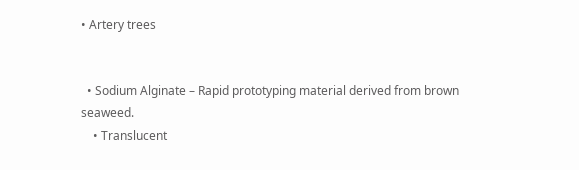• Artery trees


  • Sodium Alginate – Rapid prototyping material derived from brown seaweed.
    • Translucent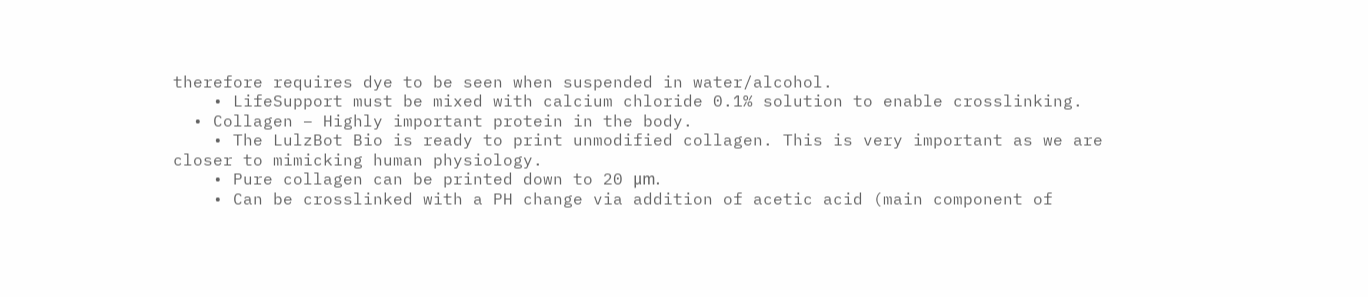therefore requires dye to be seen when suspended in water/alcohol.
    • LifeSupport must be mixed with calcium chloride 0.1% solution to enable crosslinking.
  • Collagen – Highly important protein in the body.
    • The LulzBot Bio is ready to print unmodified collagen. This is very important as we are closer to mimicking human physiology.
    • Pure collagen can be printed down to 20 μm.
    • Can be crosslinked with a PH change via addition of acetic acid (main component of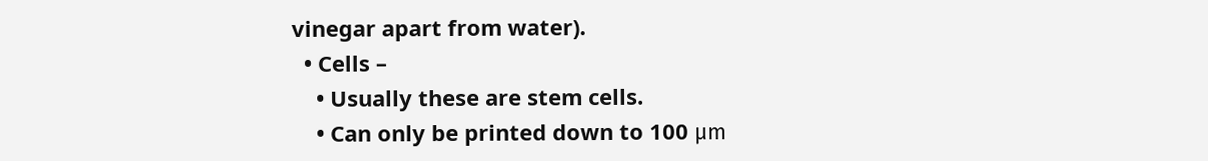vinegar apart from water).
  • Cells –
    • Usually these are stem cells.
    • Can only be printed down to 100 μm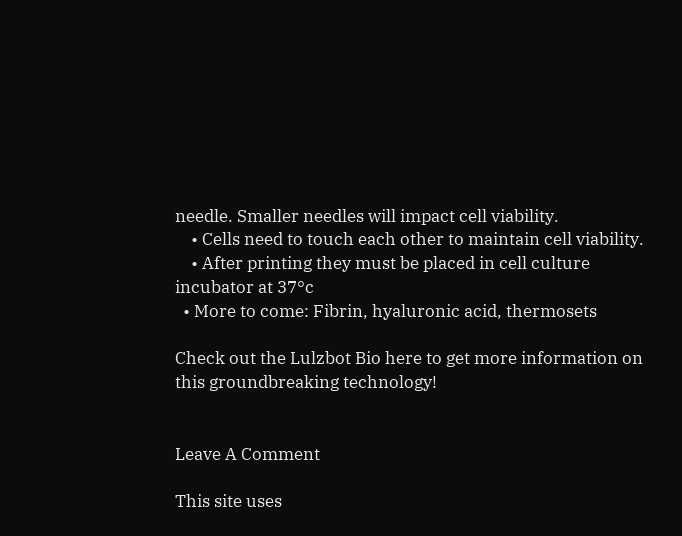needle. Smaller needles will impact cell viability.
    • Cells need to touch each other to maintain cell viability.
    • After printing they must be placed in cell culture incubator at 37°c
  • More to come: Fibrin, hyaluronic acid, thermosets

Check out the Lulzbot Bio here to get more information on this groundbreaking technology!


Leave A Comment

This site uses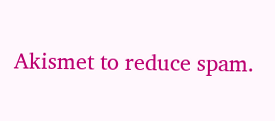Akismet to reduce spam.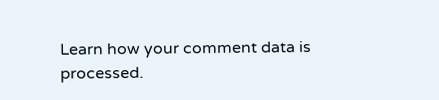Learn how your comment data is processed.